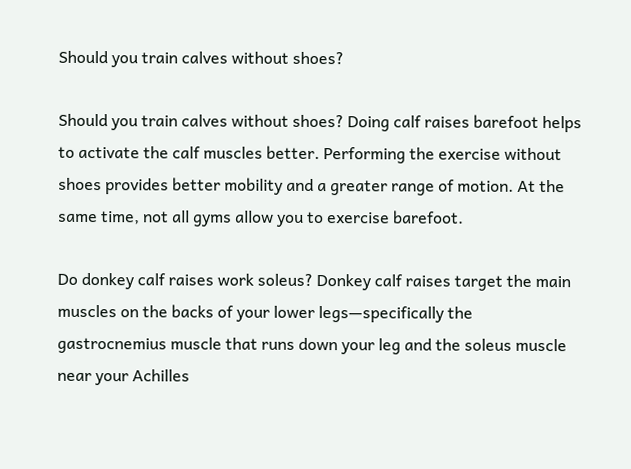Should you train calves without shoes?

Should you train calves without shoes? Doing calf raises barefoot helps to activate the calf muscles better. Performing the exercise without shoes provides better mobility and a greater range of motion. At the same time, not all gyms allow you to exercise barefoot.

Do donkey calf raises work soleus? Donkey calf raises target the main muscles on the backs of your lower legs—specifically the gastrocnemius muscle that runs down your leg and the soleus muscle near your Achilles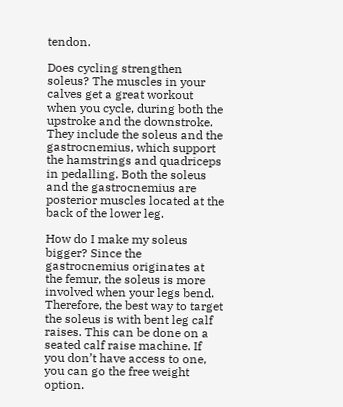tendon.

Does cycling strengthen soleus? The muscles in your calves get a great workout when you cycle, during both the upstroke and the downstroke. They include the soleus and the gastrocnemius, which support the hamstrings and quadriceps in pedalling. Both the soleus and the gastrocnemius are posterior muscles located at the back of the lower leg.

How do I make my soleus bigger? Since the gastrocnemius originates at the femur, the soleus is more involved when your legs bend. Therefore, the best way to target the soleus is with bent leg calf raises. This can be done on a seated calf raise machine. If you don’t have access to one, you can go the free weight option.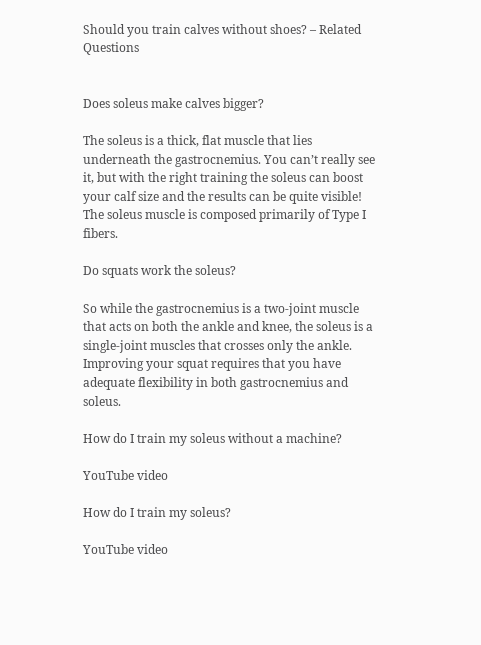Should you train calves without shoes? – Related Questions


Does soleus make calves bigger?

The soleus is a thick, flat muscle that lies underneath the gastrocnemius. You can’t really see it, but with the right training the soleus can boost your calf size and the results can be quite visible! The soleus muscle is composed primarily of Type I fibers.

Do squats work the soleus?

So while the gastrocnemius is a two-joint muscle that acts on both the ankle and knee, the soleus is a single-joint muscles that crosses only the ankle. Improving your squat requires that you have adequate flexibility in both gastrocnemius and soleus.

How do I train my soleus without a machine?

YouTube video

How do I train my soleus?

YouTube video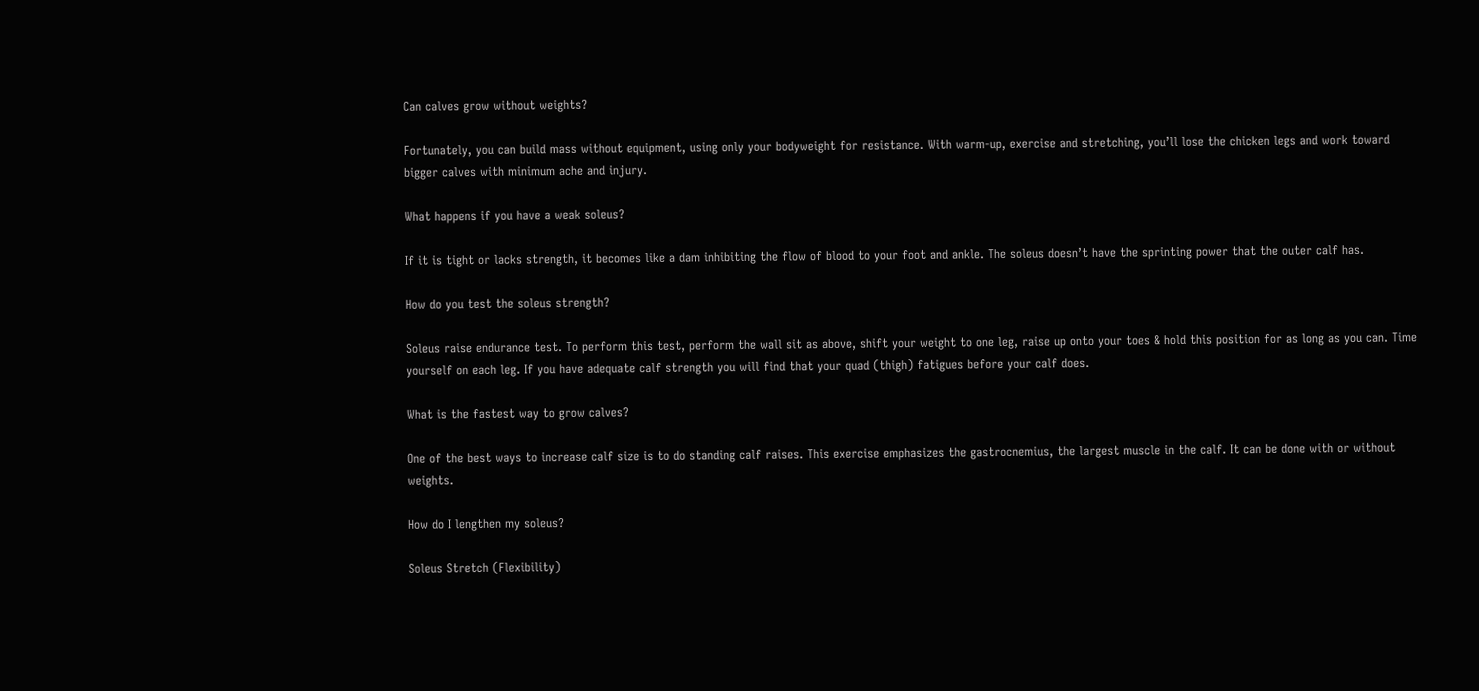Can calves grow without weights?

Fortunately, you can build mass without equipment, using only your bodyweight for resistance. With warm-up, exercise and stretching, you’ll lose the chicken legs and work toward bigger calves with minimum ache and injury.

What happens if you have a weak soleus?

If it is tight or lacks strength, it becomes like a dam inhibiting the flow of blood to your foot and ankle. The soleus doesn’t have the sprinting power that the outer calf has.

How do you test the soleus strength?

Soleus raise endurance test. To perform this test, perform the wall sit as above, shift your weight to one leg, raise up onto your toes & hold this position for as long as you can. Time yourself on each leg. If you have adequate calf strength you will find that your quad (thigh) fatigues before your calf does.

What is the fastest way to grow calves?

One of the best ways to increase calf size is to do standing calf raises. This exercise emphasizes the gastrocnemius, the largest muscle in the calf. It can be done with or without weights.

How do I lengthen my soleus?

Soleus Stretch (Flexibility)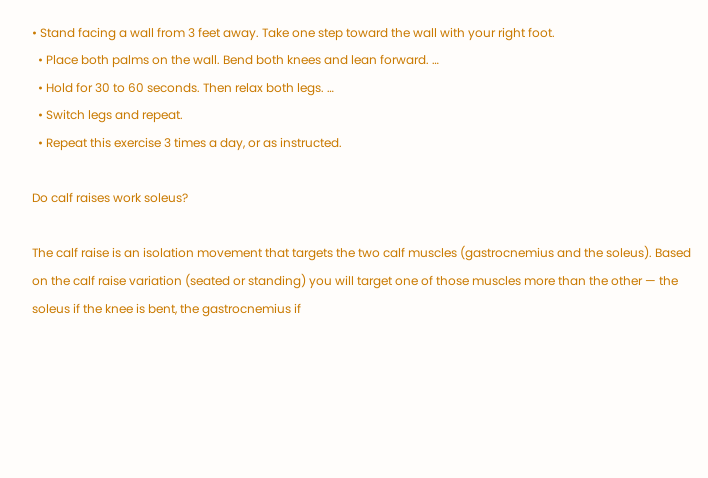• Stand facing a wall from 3 feet away. Take one step toward the wall with your right foot.
  • Place both palms on the wall. Bend both knees and lean forward. …
  • Hold for 30 to 60 seconds. Then relax both legs. …
  • Switch legs and repeat.
  • Repeat this exercise 3 times a day, or as instructed.

Do calf raises work soleus?

The calf raise is an isolation movement that targets the two calf muscles (gastrocnemius and the soleus). Based on the calf raise variation (seated or standing) you will target one of those muscles more than the other — the soleus if the knee is bent, the gastrocnemius if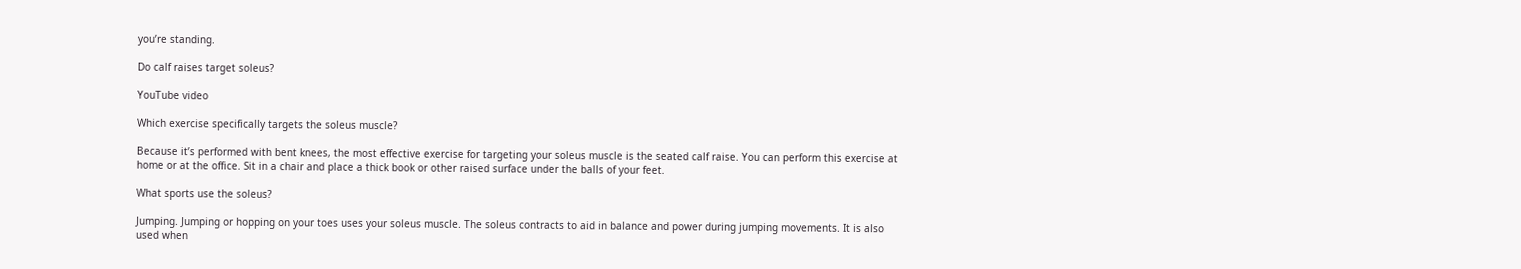you’re standing.

Do calf raises target soleus?

YouTube video

Which exercise specifically targets the soleus muscle?

Because it’s performed with bent knees, the most effective exercise for targeting your soleus muscle is the seated calf raise. You can perform this exercise at home or at the office. Sit in a chair and place a thick book or other raised surface under the balls of your feet.

What sports use the soleus?

Jumping. Jumping or hopping on your toes uses your soleus muscle. The soleus contracts to aid in balance and power during jumping movements. It is also used when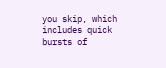you skip, which includes quick bursts of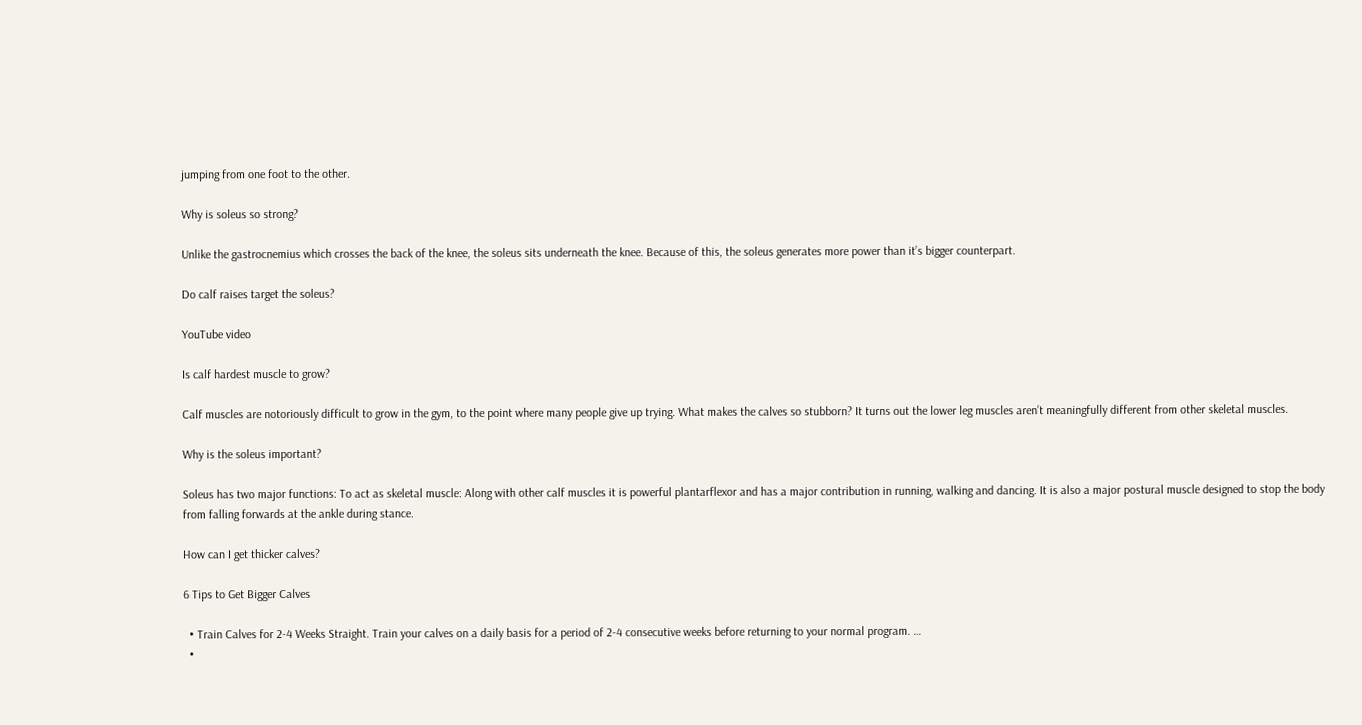jumping from one foot to the other.

Why is soleus so strong?

Unlike the gastrocnemius which crosses the back of the knee, the soleus sits underneath the knee. Because of this, the soleus generates more power than it’s bigger counterpart.

Do calf raises target the soleus?

YouTube video

Is calf hardest muscle to grow?

Calf muscles are notoriously difficult to grow in the gym, to the point where many people give up trying. What makes the calves so stubborn? It turns out the lower leg muscles aren’t meaningfully different from other skeletal muscles.

Why is the soleus important?

Soleus has two major functions: To act as skeletal muscle: Along with other calf muscles it is powerful plantarflexor and has a major contribution in running, walking and dancing. It is also a major postural muscle designed to stop the body from falling forwards at the ankle during stance.

How can I get thicker calves?

6 Tips to Get Bigger Calves

  • Train Calves for 2-4 Weeks Straight. Train your calves on a daily basis for a period of 2-4 consecutive weeks before returning to your normal program. …
  •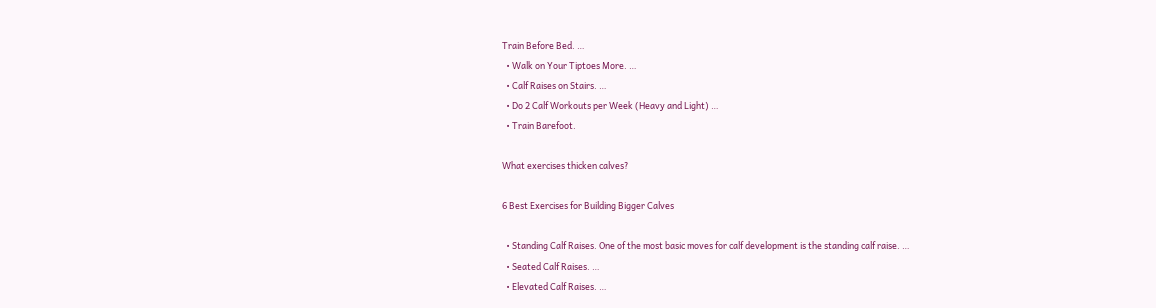Train Before Bed. …
  • Walk on Your Tiptoes More. …
  • Calf Raises on Stairs. …
  • Do 2 Calf Workouts per Week (Heavy and Light) …
  • Train Barefoot.

What exercises thicken calves?

6 Best Exercises for Building Bigger Calves

  • Standing Calf Raises. One of the most basic moves for calf development is the standing calf raise. …
  • Seated Calf Raises. …
  • Elevated Calf Raises. …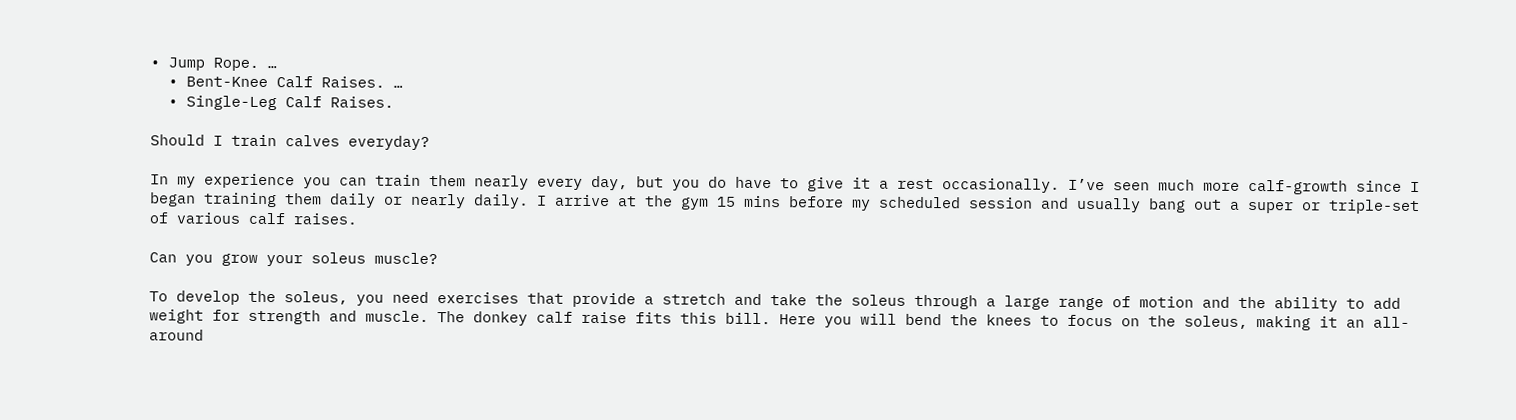• Jump Rope. …
  • Bent-Knee Calf Raises. …
  • Single-Leg Calf Raises.

Should I train calves everyday?

In my experience you can train them nearly every day, but you do have to give it a rest occasionally. I’ve seen much more calf-growth since I began training them daily or nearly daily. I arrive at the gym 15 mins before my scheduled session and usually bang out a super or triple-set of various calf raises.

Can you grow your soleus muscle?

To develop the soleus, you need exercises that provide a stretch and take the soleus through a large range of motion and the ability to add weight for strength and muscle. The donkey calf raise fits this bill. Here you will bend the knees to focus on the soleus, making it an all-around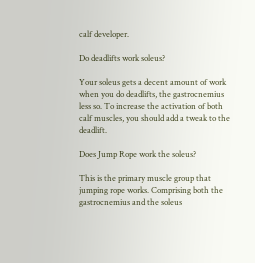calf developer.

Do deadlifts work soleus?

Your soleus gets a decent amount of work when you do deadlifts, the gastrocnemius less so. To increase the activation of both calf muscles, you should add a tweak to the deadlift.

Does Jump Rope work the soleus?

This is the primary muscle group that jumping rope works. Comprising both the gastrocnemius and the soleus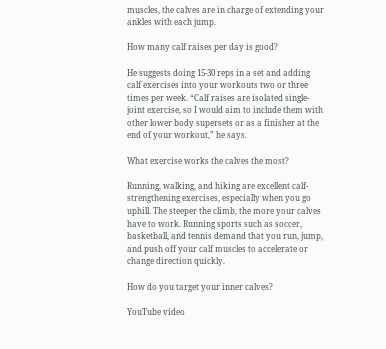muscles, the calves are in charge of extending your ankles with each jump.

How many calf raises per day is good?

He suggests doing 15-30 reps in a set and adding calf exercises into your workouts two or three times per week. “Calf raises are isolated single-joint exercise, so I would aim to include them with other lower body supersets or as a finisher at the end of your workout,” he says.

What exercise works the calves the most?

Running, walking, and hiking are excellent calf-strengthening exercises, especially when you go uphill. The steeper the climb, the more your calves have to work. Running sports such as soccer, basketball, and tennis demand that you run, jump, and push off your calf muscles to accelerate or change direction quickly.

How do you target your inner calves?

YouTube video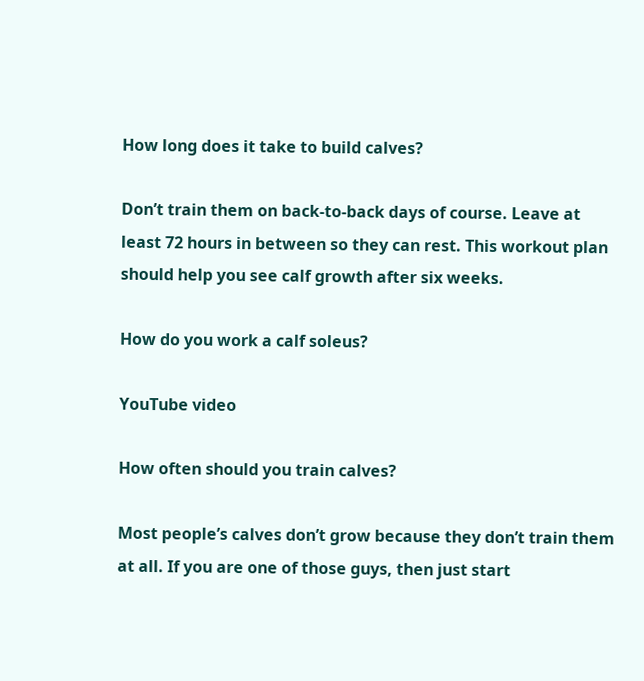How long does it take to build calves?

Don’t train them on back-to-back days of course. Leave at least 72 hours in between so they can rest. This workout plan should help you see calf growth after six weeks.

How do you work a calf soleus?

YouTube video

How often should you train calves?

Most people’s calves don’t grow because they don’t train them at all. If you are one of those guys, then just start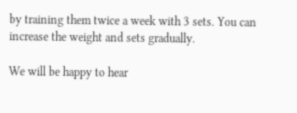by training them twice a week with 3 sets. You can increase the weight and sets gradually.

We will be happy to hear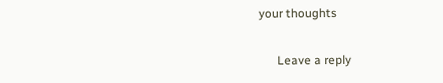your thoughts

      Leave a reply